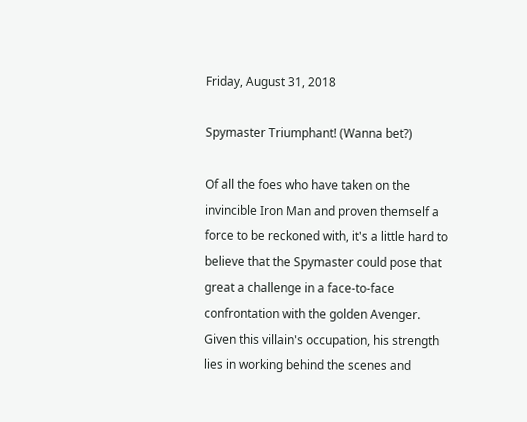Friday, August 31, 2018

Spymaster Triumphant! (Wanna bet?)

Of all the foes who have taken on the invincible Iron Man and proven themself a force to be reckoned with, it's a little hard to believe that the Spymaster could pose that great a challenge in a face-to-face confrontation with the golden Avenger. Given this villain's occupation, his strength lies in working behind the scenes and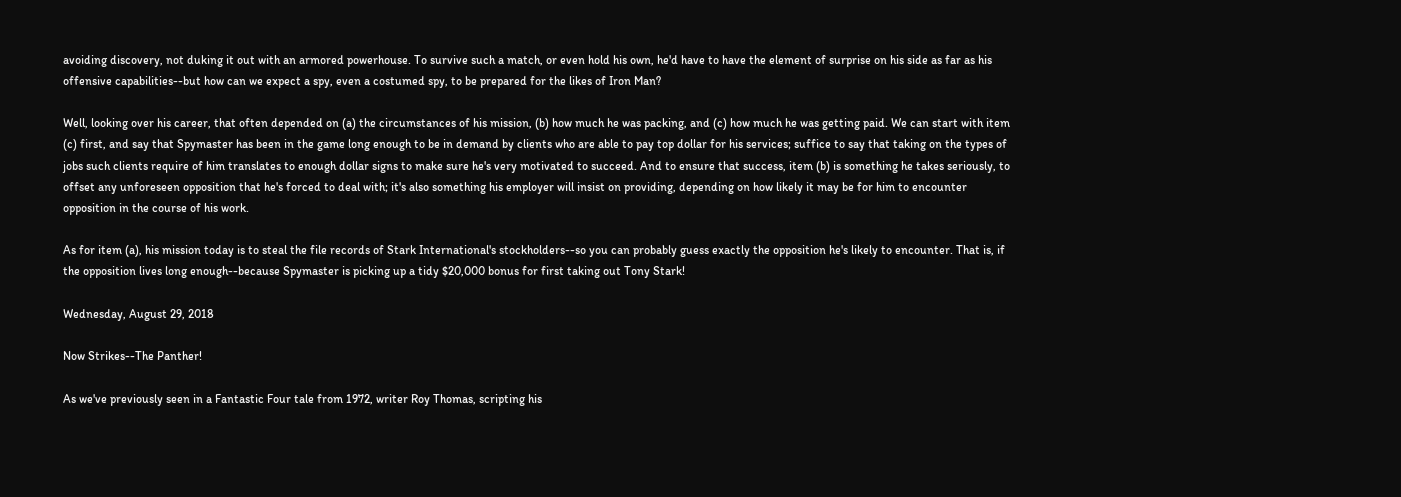avoiding discovery, not duking it out with an armored powerhouse. To survive such a match, or even hold his own, he'd have to have the element of surprise on his side as far as his offensive capabilities--but how can we expect a spy, even a costumed spy, to be prepared for the likes of Iron Man?

Well, looking over his career, that often depended on (a) the circumstances of his mission, (b) how much he was packing, and (c) how much he was getting paid. We can start with item (c) first, and say that Spymaster has been in the game long enough to be in demand by clients who are able to pay top dollar for his services; suffice to say that taking on the types of jobs such clients require of him translates to enough dollar signs to make sure he's very motivated to succeed. And to ensure that success, item (b) is something he takes seriously, to offset any unforeseen opposition that he's forced to deal with; it's also something his employer will insist on providing, depending on how likely it may be for him to encounter opposition in the course of his work.

As for item (a), his mission today is to steal the file records of Stark International's stockholders--so you can probably guess exactly the opposition he's likely to encounter. That is, if the opposition lives long enough--because Spymaster is picking up a tidy $20,000 bonus for first taking out Tony Stark!

Wednesday, August 29, 2018

Now Strikes--The Panther!

As we've previously seen in a Fantastic Four tale from 1972, writer Roy Thomas, scripting his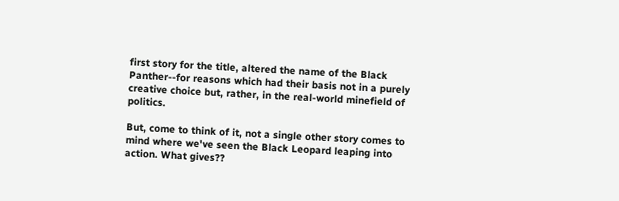first story for the title, altered the name of the Black Panther--for reasons which had their basis not in a purely creative choice but, rather, in the real-world minefield of politics.

But, come to think of it, not a single other story comes to mind where we've seen the Black Leopard leaping into action. What gives??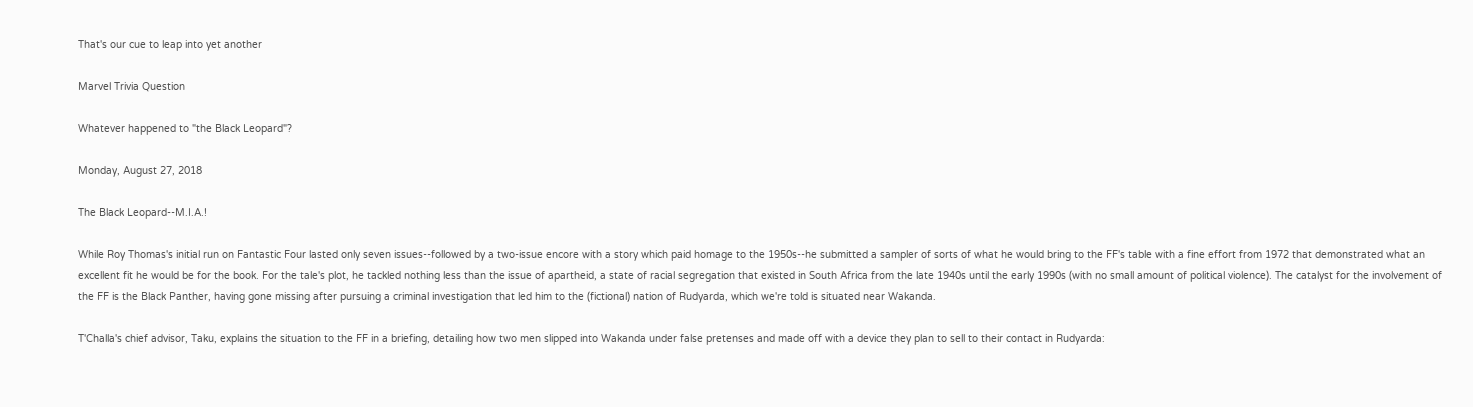That's our cue to leap into yet another

Marvel Trivia Question

Whatever happened to "the Black Leopard"?

Monday, August 27, 2018

The Black Leopard--M.I.A.!

While Roy Thomas's initial run on Fantastic Four lasted only seven issues--followed by a two-issue encore with a story which paid homage to the 1950s--he submitted a sampler of sorts of what he would bring to the FF's table with a fine effort from 1972 that demonstrated what an excellent fit he would be for the book. For the tale's plot, he tackled nothing less than the issue of apartheid, a state of racial segregation that existed in South Africa from the late 1940s until the early 1990s (with no small amount of political violence). The catalyst for the involvement of the FF is the Black Panther, having gone missing after pursuing a criminal investigation that led him to the (fictional) nation of Rudyarda, which we're told is situated near Wakanda.

T'Challa's chief advisor, Taku, explains the situation to the FF in a briefing, detailing how two men slipped into Wakanda under false pretenses and made off with a device they plan to sell to their contact in Rudyarda: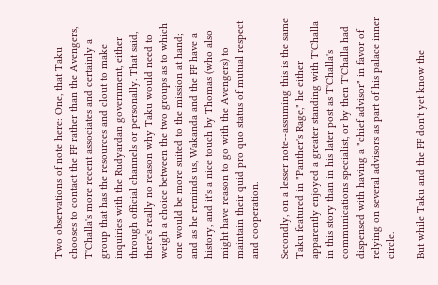Two observations of note here: One, that Taku chooses to contact the FF rather than the Avengers, T'Challa's more recent associates and certainly a group that has the resources and clout to make inquiries with the Rudyardan government, either through official channels or personally. That said, there's really no reason why Taku would need to weigh a choice between the two groups as to which one would be more suited to the mission at hand; and as he reminds us, Wakanda and the FF have a history, and it's a nice touch by Thomas (who also might have reason to go with the Avengers) to maintain their quid pro quo status of mutual respect and cooperation.

Secondly, on a lesser note--assuming this is the same Taku featured in "Panther's Rage," he either apparently enjoyed a greater standing with T'Challa in this story than in his later post as T'Challa's communications specialist, or by then T'Challa had dispensed with having a "chief advisor" in favor of relying on several advisors as part of his palace inner circle.

But while Taku and the FF don't yet know the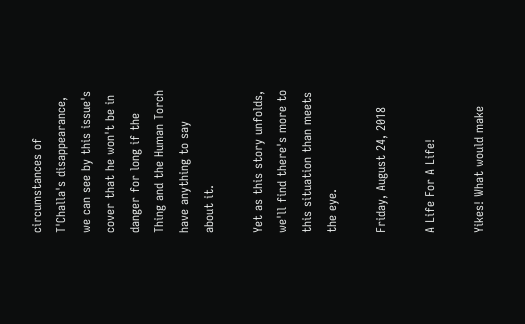circumstances of T'Challa's disappearance, we can see by this issue's cover that he won't be in danger for long if the Thing and the Human Torch have anything to say about it.

Yet as this story unfolds, we'll find there's more to this situation than meets the eye.

Friday, August 24, 2018

A Life For A Life!

Yikes! What would make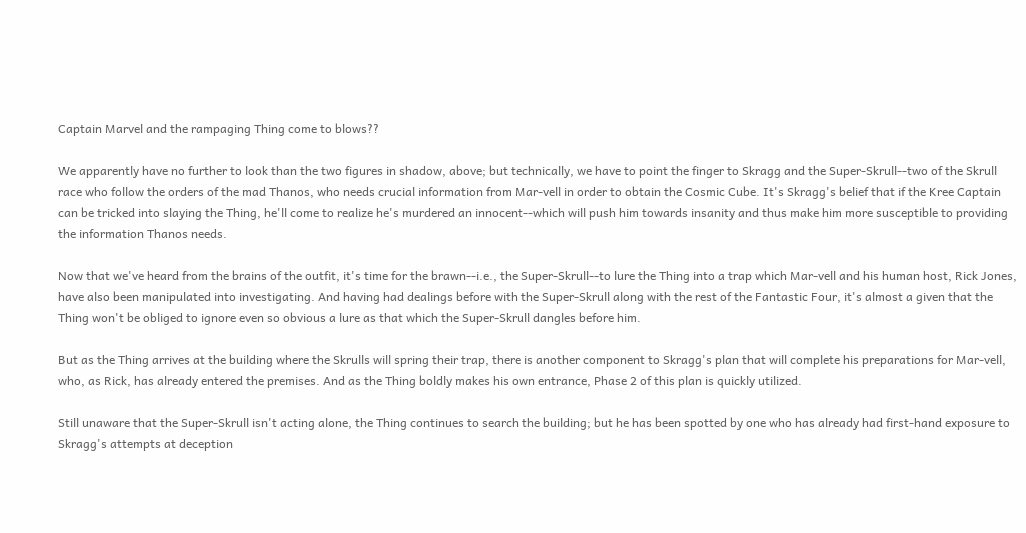Captain Marvel and the rampaging Thing come to blows??

We apparently have no further to look than the two figures in shadow, above; but technically, we have to point the finger to Skragg and the Super-Skrull--two of the Skrull race who follow the orders of the mad Thanos, who needs crucial information from Mar-vell in order to obtain the Cosmic Cube. It's Skragg's belief that if the Kree Captain can be tricked into slaying the Thing, he'll come to realize he's murdered an innocent--which will push him towards insanity and thus make him more susceptible to providing the information Thanos needs.

Now that we've heard from the brains of the outfit, it's time for the brawn--i.e., the Super-Skrull--to lure the Thing into a trap which Mar-vell and his human host, Rick Jones, have also been manipulated into investigating. And having had dealings before with the Super-Skrull along with the rest of the Fantastic Four, it's almost a given that the Thing won't be obliged to ignore even so obvious a lure as that which the Super-Skrull dangles before him.

But as the Thing arrives at the building where the Skrulls will spring their trap, there is another component to Skragg's plan that will complete his preparations for Mar-vell, who, as Rick, has already entered the premises. And as the Thing boldly makes his own entrance, Phase 2 of this plan is quickly utilized.

Still unaware that the Super-Skrull isn't acting alone, the Thing continues to search the building; but he has been spotted by one who has already had first-hand exposure to Skragg's attempts at deception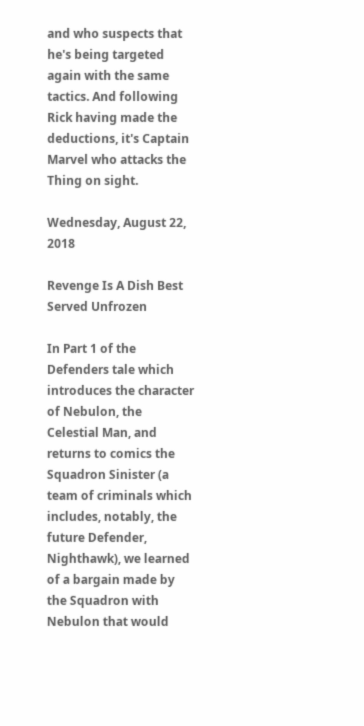and who suspects that he's being targeted again with the same tactics. And following Rick having made the deductions, it's Captain Marvel who attacks the Thing on sight.

Wednesday, August 22, 2018

Revenge Is A Dish Best Served Unfrozen

In Part 1 of the Defenders tale which introduces the character of Nebulon, the Celestial Man, and returns to comics the Squadron Sinister (a team of criminals which includes, notably, the future Defender, Nighthawk), we learned of a bargain made by the Squadron with Nebulon that would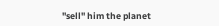"sell" him the planet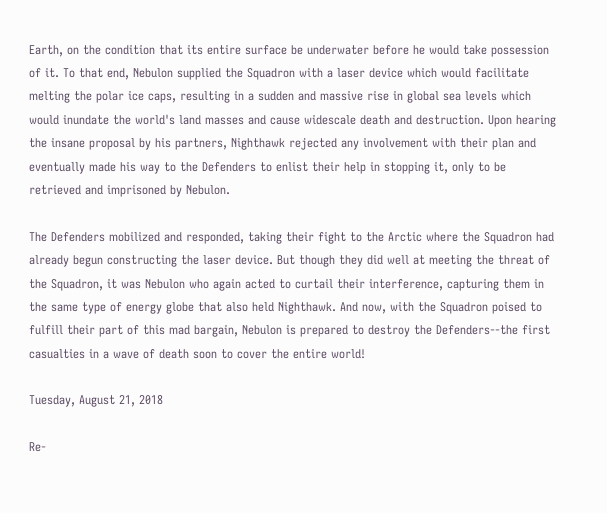Earth, on the condition that its entire surface be underwater before he would take possession of it. To that end, Nebulon supplied the Squadron with a laser device which would facilitate melting the polar ice caps, resulting in a sudden and massive rise in global sea levels which would inundate the world's land masses and cause widescale death and destruction. Upon hearing the insane proposal by his partners, Nighthawk rejected any involvement with their plan and eventually made his way to the Defenders to enlist their help in stopping it, only to be retrieved and imprisoned by Nebulon.

The Defenders mobilized and responded, taking their fight to the Arctic where the Squadron had already begun constructing the laser device. But though they did well at meeting the threat of the Squadron, it was Nebulon who again acted to curtail their interference, capturing them in the same type of energy globe that also held Nighthawk. And now, with the Squadron poised to fulfill their part of this mad bargain, Nebulon is prepared to destroy the Defenders--the first casualties in a wave of death soon to cover the entire world!

Tuesday, August 21, 2018

Re-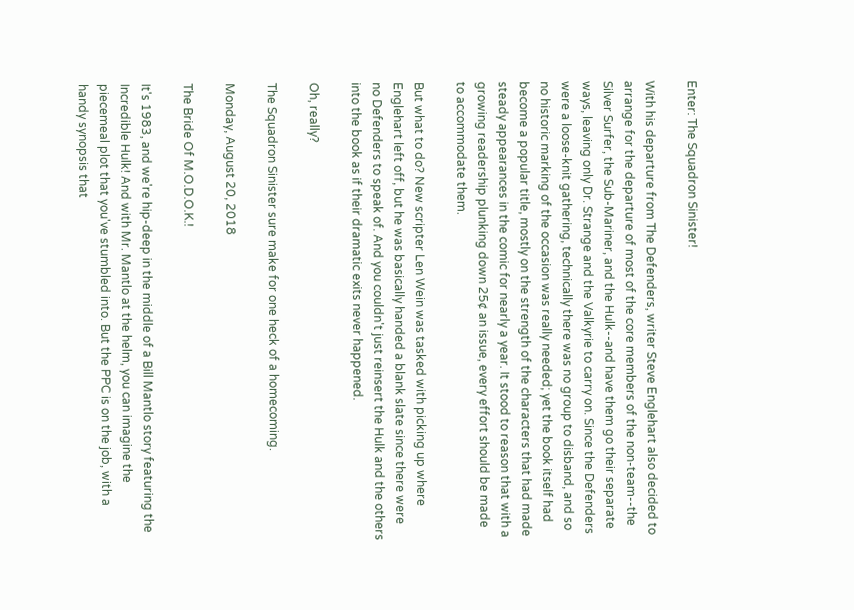Enter: The Squadron Sinister!

With his departure from The Defenders, writer Steve Englehart also decided to arrange for the departure of most of the core members of the non-team--the Silver Surfer, the Sub-Mariner, and the Hulk--and have them go their separate ways, leaving only Dr. Strange and the Valkyrie to carry on. Since the Defenders were a loose-knit gathering, technically there was no group to disband, and so no historic marking of the occasion was really needed; yet the book itself had become a popular title, mostly on the strength of the characters that had made steady appearances in the comic for nearly a year. It stood to reason that with a growing readership plunking down 25¢ an issue, every effort should be made to accommodate them.

But what to do? New scripter Len Wein was tasked with picking up where Englehart left off, but he was basically handed a blank slate since there were no Defenders to speak of. And you couldn't just reinsert the Hulk and the others into the book as if their dramatic exits never happened.

Oh, really?

The Squadron Sinister sure make for one heck of a homecoming.

Monday, August 20, 2018

The Bride Of M.O.D.O.K.!

It's 1983, and we're hip-deep in the middle of a Bill Mantlo story featuring the Incredible Hulk! And with Mr. Mantlo at the helm, you can imagine the piecemeal plot that you've stumbled into. But the PPC is on the job, with a handy synopsis that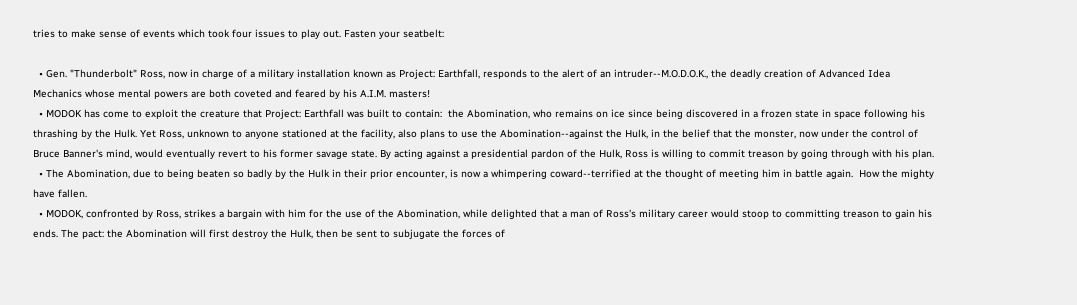tries to make sense of events which took four issues to play out. Fasten your seatbelt:

  • Gen. "Thunderbolt" Ross, now in charge of a military installation known as Project: Earthfall, responds to the alert of an intruder--M.O.D.O.K., the deadly creation of Advanced Idea Mechanics whose mental powers are both coveted and feared by his A.I.M. masters!
  • MODOK has come to exploit the creature that Project: Earthfall was built to contain:  the Abomination, who remains on ice since being discovered in a frozen state in space following his thrashing by the Hulk. Yet Ross, unknown to anyone stationed at the facility, also plans to use the Abomination--against the Hulk, in the belief that the monster, now under the control of Bruce Banner's mind, would eventually revert to his former savage state. By acting against a presidential pardon of the Hulk, Ross is willing to commit treason by going through with his plan.
  • The Abomination, due to being beaten so badly by the Hulk in their prior encounter, is now a whimpering coward--terrified at the thought of meeting him in battle again.  How the mighty have fallen.
  • MODOK, confronted by Ross, strikes a bargain with him for the use of the Abomination, while delighted that a man of Ross's military career would stoop to committing treason to gain his ends. The pact: the Abomination will first destroy the Hulk, then be sent to subjugate the forces of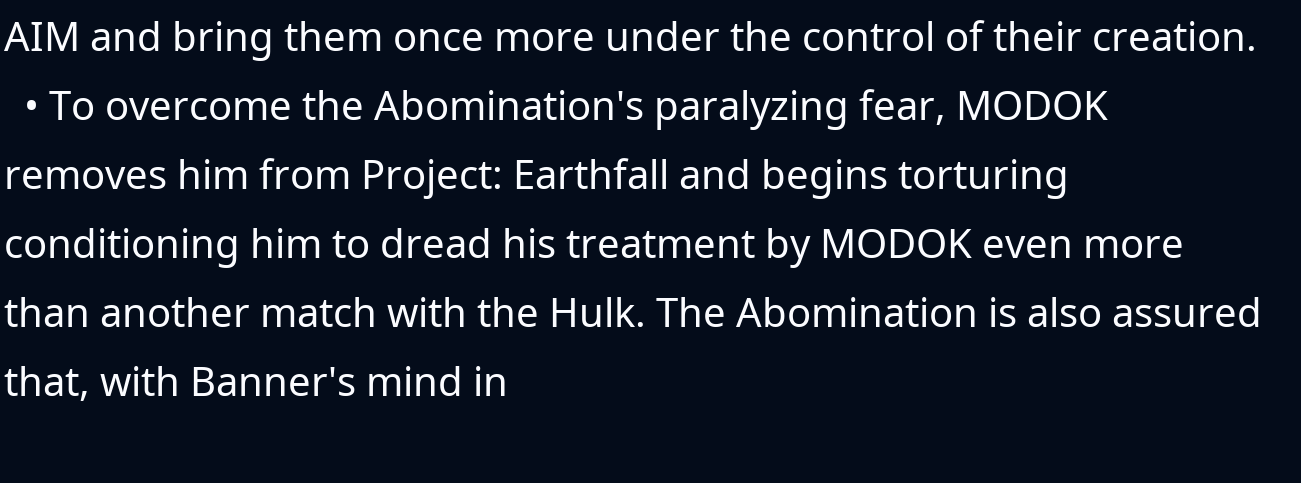AIM and bring them once more under the control of their creation.
  • To overcome the Abomination's paralyzing fear, MODOK removes him from Project: Earthfall and begins torturing conditioning him to dread his treatment by MODOK even more than another match with the Hulk. The Abomination is also assured that, with Banner's mind in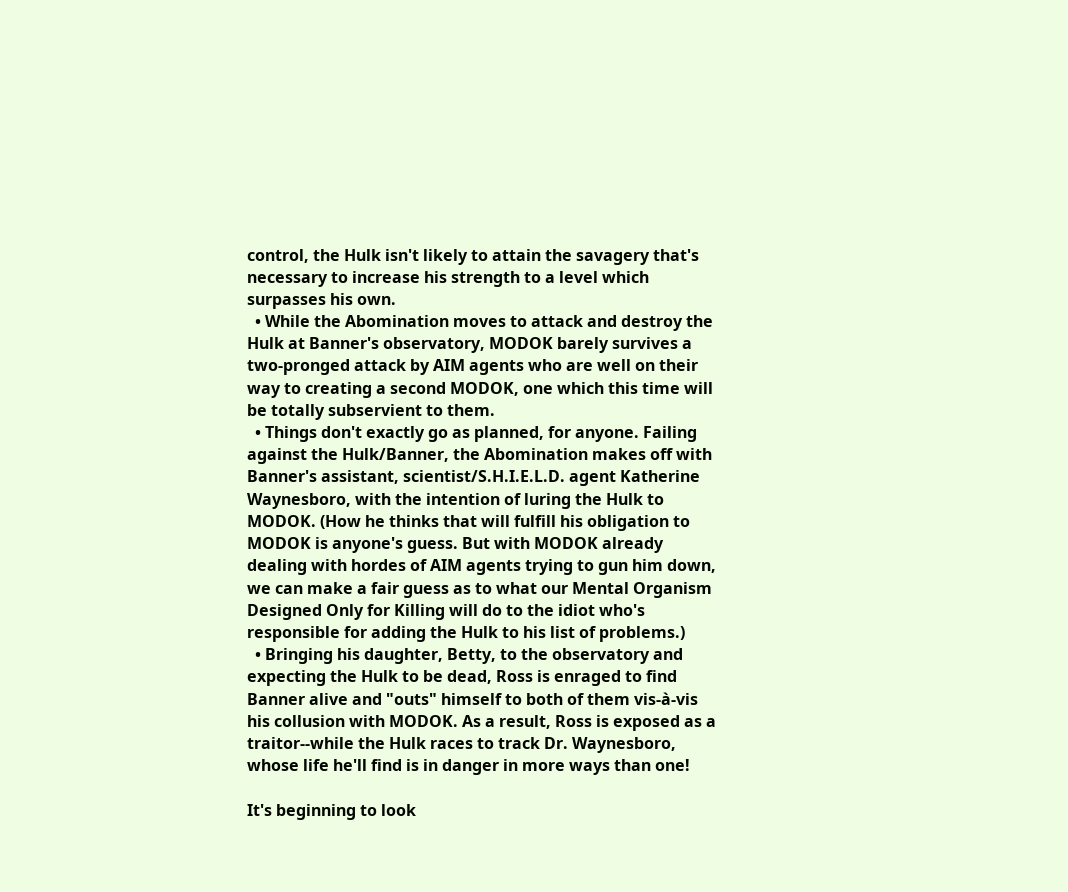control, the Hulk isn't likely to attain the savagery that's necessary to increase his strength to a level which surpasses his own.
  • While the Abomination moves to attack and destroy the Hulk at Banner's observatory, MODOK barely survives a two-pronged attack by AIM agents who are well on their way to creating a second MODOK, one which this time will be totally subservient to them.
  • Things don't exactly go as planned, for anyone. Failing against the Hulk/Banner, the Abomination makes off with Banner's assistant, scientist/S.H.I.E.L.D. agent Katherine Waynesboro, with the intention of luring the Hulk to MODOK. (How he thinks that will fulfill his obligation to MODOK is anyone's guess. But with MODOK already dealing with hordes of AIM agents trying to gun him down, we can make a fair guess as to what our Mental Organism Designed Only for Killing will do to the idiot who's responsible for adding the Hulk to his list of problems.)
  • Bringing his daughter, Betty, to the observatory and expecting the Hulk to be dead, Ross is enraged to find Banner alive and "outs" himself to both of them vis-à-vis his collusion with MODOK. As a result, Ross is exposed as a traitor--while the Hulk races to track Dr. Waynesboro, whose life he'll find is in danger in more ways than one!

It's beginning to look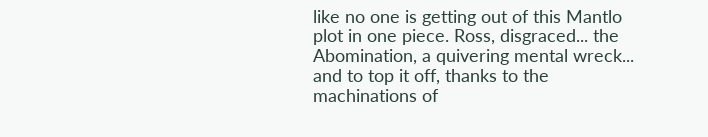like no one is getting out of this Mantlo plot in one piece. Ross, disgraced... the Abomination, a quivering mental wreck... and to top it off, thanks to the machinations of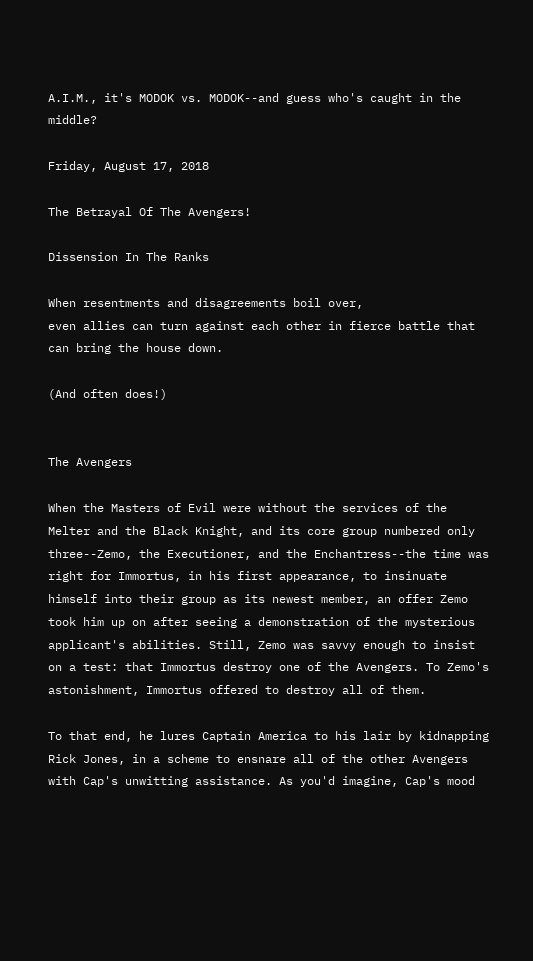A.I.M., it's MODOK vs. MODOK--and guess who's caught in the middle?

Friday, August 17, 2018

The Betrayal Of The Avengers!

Dissension In The Ranks

When resentments and disagreements boil over,
even allies can turn against each other in fierce battle that can bring the house down.

(And often does!)


The Avengers

When the Masters of Evil were without the services of the Melter and the Black Knight, and its core group numbered only three--Zemo, the Executioner, and the Enchantress--the time was right for Immortus, in his first appearance, to insinuate himself into their group as its newest member, an offer Zemo took him up on after seeing a demonstration of the mysterious applicant's abilities. Still, Zemo was savvy enough to insist on a test: that Immortus destroy one of the Avengers. To Zemo's astonishment, Immortus offered to destroy all of them.

To that end, he lures Captain America to his lair by kidnapping Rick Jones, in a scheme to ensnare all of the other Avengers with Cap's unwitting assistance. As you'd imagine, Cap's mood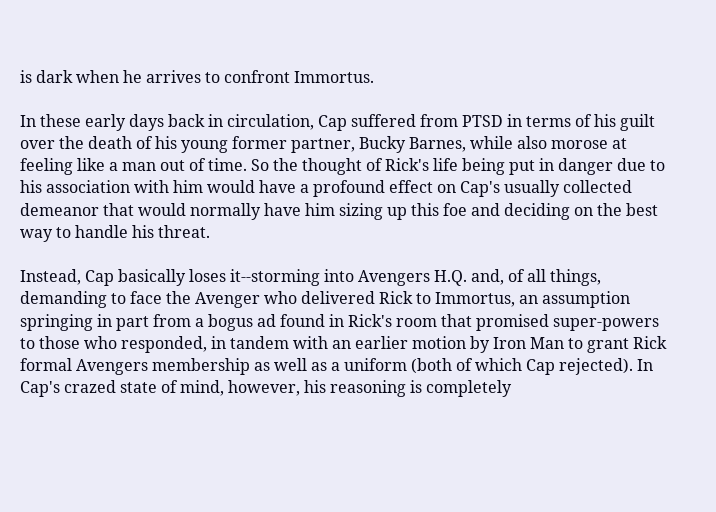is dark when he arrives to confront Immortus.

In these early days back in circulation, Cap suffered from PTSD in terms of his guilt over the death of his young former partner, Bucky Barnes, while also morose at feeling like a man out of time. So the thought of Rick's life being put in danger due to his association with him would have a profound effect on Cap's usually collected demeanor that would normally have him sizing up this foe and deciding on the best way to handle his threat.

Instead, Cap basically loses it--storming into Avengers H.Q. and, of all things, demanding to face the Avenger who delivered Rick to Immortus, an assumption springing in part from a bogus ad found in Rick's room that promised super-powers to those who responded, in tandem with an earlier motion by Iron Man to grant Rick formal Avengers membership as well as a uniform (both of which Cap rejected). In Cap's crazed state of mind, however, his reasoning is completely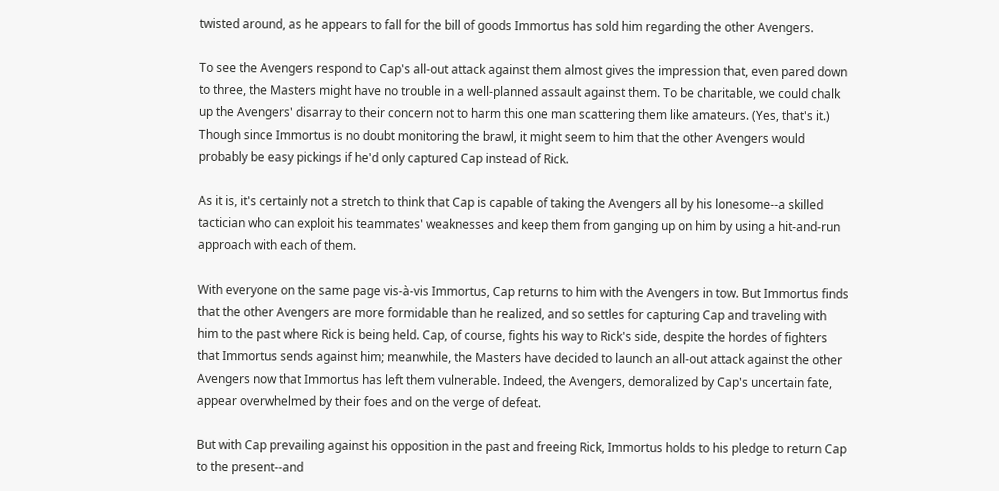twisted around, as he appears to fall for the bill of goods Immortus has sold him regarding the other Avengers.

To see the Avengers respond to Cap's all-out attack against them almost gives the impression that, even pared down to three, the Masters might have no trouble in a well-planned assault against them. To be charitable, we could chalk up the Avengers' disarray to their concern not to harm this one man scattering them like amateurs. (Yes, that's it.) Though since Immortus is no doubt monitoring the brawl, it might seem to him that the other Avengers would probably be easy pickings if he'd only captured Cap instead of Rick.

As it is, it's certainly not a stretch to think that Cap is capable of taking the Avengers all by his lonesome--a skilled tactician who can exploit his teammates' weaknesses and keep them from ganging up on him by using a hit-and-run approach with each of them.

With everyone on the same page vis-à-vis Immortus, Cap returns to him with the Avengers in tow. But Immortus finds that the other Avengers are more formidable than he realized, and so settles for capturing Cap and traveling with him to the past where Rick is being held. Cap, of course, fights his way to Rick's side, despite the hordes of fighters that Immortus sends against him; meanwhile, the Masters have decided to launch an all-out attack against the other Avengers now that Immortus has left them vulnerable. Indeed, the Avengers, demoralized by Cap's uncertain fate, appear overwhelmed by their foes and on the verge of defeat.

But with Cap prevailing against his opposition in the past and freeing Rick, Immortus holds to his pledge to return Cap to the present--and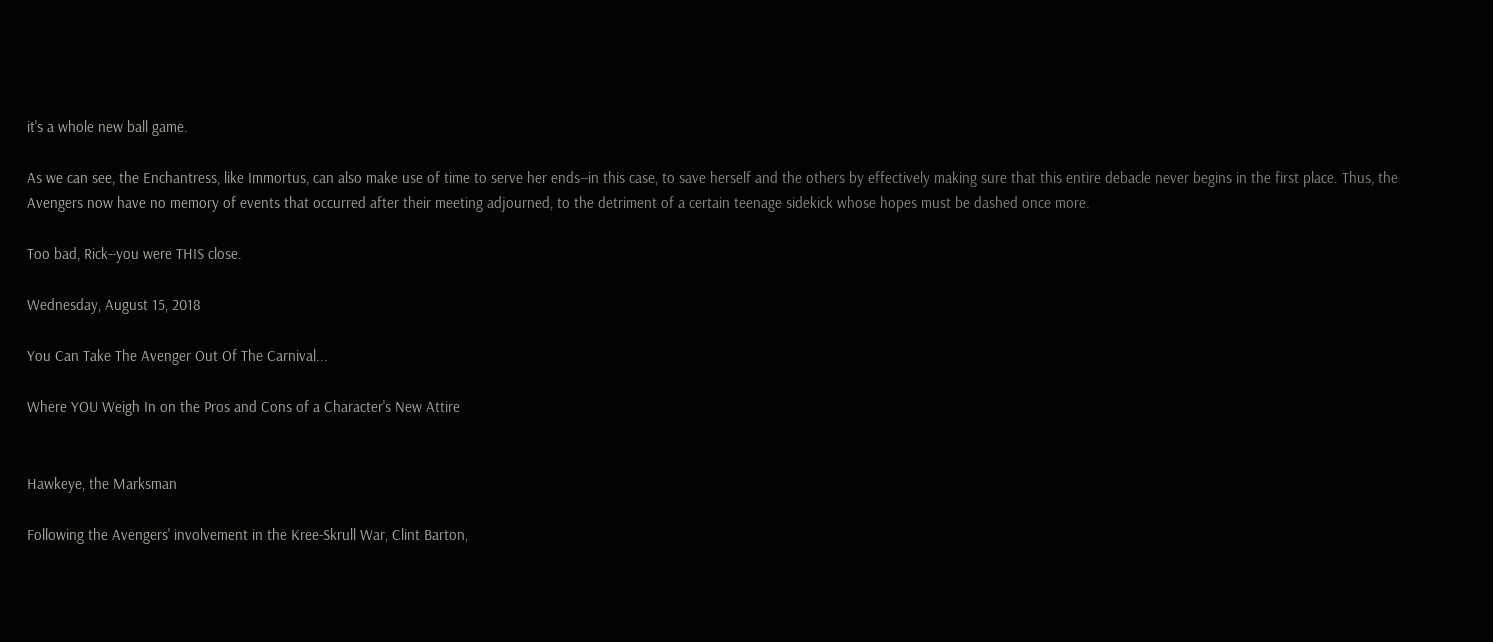it's a whole new ball game.

As we can see, the Enchantress, like Immortus, can also make use of time to serve her ends--in this case, to save herself and the others by effectively making sure that this entire debacle never begins in the first place. Thus, the Avengers now have no memory of events that occurred after their meeting adjourned, to the detriment of a certain teenage sidekick whose hopes must be dashed once more.

Too bad, Rick--you were THIS close.

Wednesday, August 15, 2018

You Can Take The Avenger Out Of The Carnival...

Where YOU Weigh In on the Pros and Cons of a Character's New Attire


Hawkeye, the Marksman

Following the Avengers' involvement in the Kree-Skrull War, Clint Barton,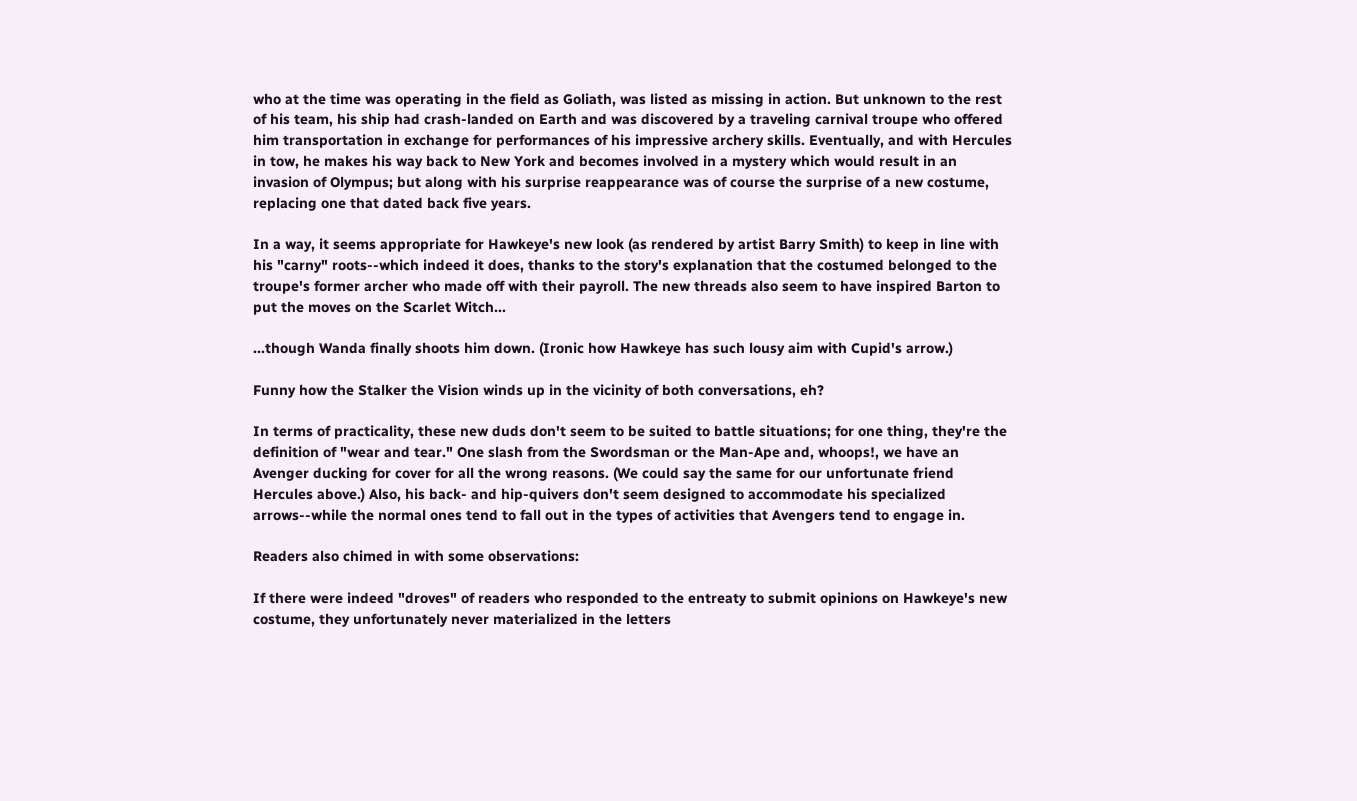who at the time was operating in the field as Goliath, was listed as missing in action. But unknown to the rest of his team, his ship had crash-landed on Earth and was discovered by a traveling carnival troupe who offered him transportation in exchange for performances of his impressive archery skills. Eventually, and with Hercules in tow, he makes his way back to New York and becomes involved in a mystery which would result in an invasion of Olympus; but along with his surprise reappearance was of course the surprise of a new costume, replacing one that dated back five years.

In a way, it seems appropriate for Hawkeye's new look (as rendered by artist Barry Smith) to keep in line with his "carny" roots--which indeed it does, thanks to the story's explanation that the costumed belonged to the troupe's former archer who made off with their payroll. The new threads also seem to have inspired Barton to put the moves on the Scarlet Witch...

...though Wanda finally shoots him down. (Ironic how Hawkeye has such lousy aim with Cupid's arrow.)

Funny how the Stalker the Vision winds up in the vicinity of both conversations, eh?

In terms of practicality, these new duds don't seem to be suited to battle situations; for one thing, they're the definition of "wear and tear." One slash from the Swordsman or the Man-Ape and, whoops!, we have an Avenger ducking for cover for all the wrong reasons. (We could say the same for our unfortunate friend Hercules above.) Also, his back- and hip-quivers don't seem designed to accommodate his specialized arrows--while the normal ones tend to fall out in the types of activities that Avengers tend to engage in.

Readers also chimed in with some observations:

If there were indeed "droves" of readers who responded to the entreaty to submit opinions on Hawkeye's new costume, they unfortunately never materialized in the letters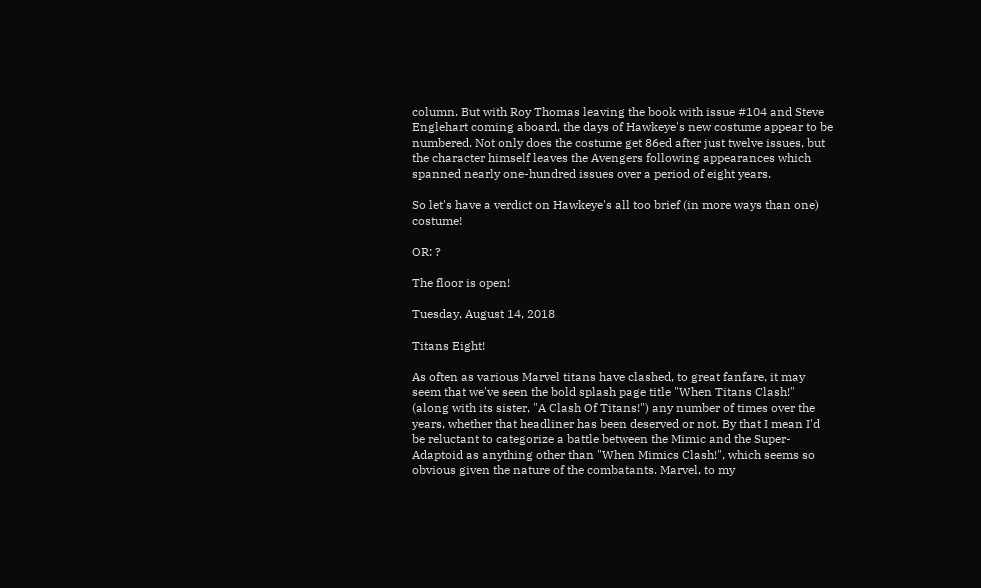column. But with Roy Thomas leaving the book with issue #104 and Steve Englehart coming aboard, the days of Hawkeye's new costume appear to be numbered. Not only does the costume get 86ed after just twelve issues, but the character himself leaves the Avengers following appearances which spanned nearly one-hundred issues over a period of eight years.

So let's have a verdict on Hawkeye's all too brief (in more ways than one) costume!

OR: ?

The floor is open!

Tuesday, August 14, 2018

Titans Eight!

As often as various Marvel titans have clashed, to great fanfare, it may seem that we've seen the bold splash page title "When Titans Clash!" (along with its sister, "A Clash Of Titans!") any number of times over the years, whether that headliner has been deserved or not. By that I mean I'd be reluctant to categorize a battle between the Mimic and the Super-Adaptoid as anything other than "When Mimics Clash!", which seems so obvious given the nature of the combatants. Marvel, to my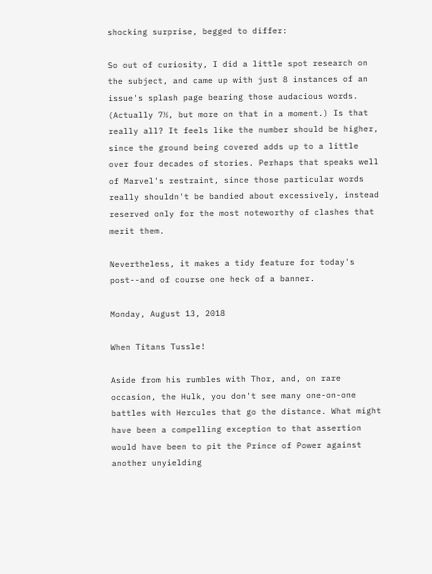shocking surprise, begged to differ:

So out of curiosity, I did a little spot research on the subject, and came up with just 8 instances of an issue's splash page bearing those audacious words. (Actually 7½, but more on that in a moment.) Is that really all? It feels like the number should be higher, since the ground being covered adds up to a little over four decades of stories. Perhaps that speaks well of Marvel's restraint, since those particular words really shouldn't be bandied about excessively, instead reserved only for the most noteworthy of clashes that merit them.

Nevertheless, it makes a tidy feature for today's post--and of course one heck of a banner.

Monday, August 13, 2018

When Titans Tussle!

Aside from his rumbles with Thor, and, on rare occasion, the Hulk, you don't see many one-on-one battles with Hercules that go the distance. What might have been a compelling exception to that assertion would have been to pit the Prince of Power against another unyielding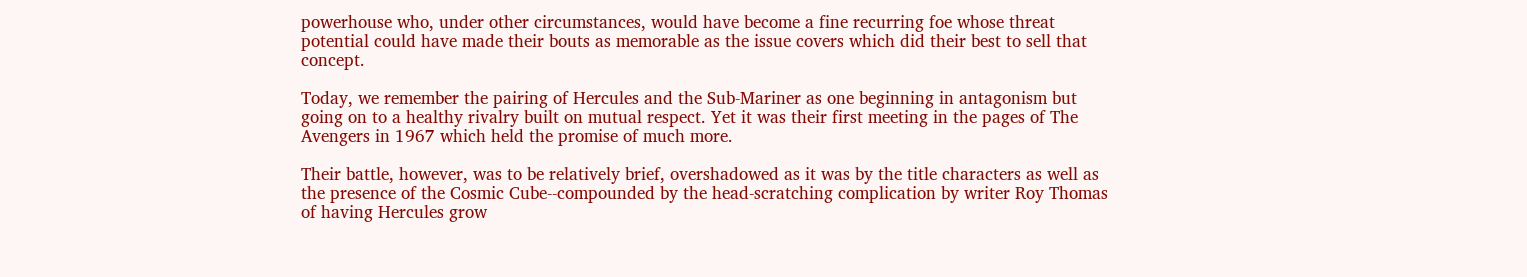powerhouse who, under other circumstances, would have become a fine recurring foe whose threat potential could have made their bouts as memorable as the issue covers which did their best to sell that concept.

Today, we remember the pairing of Hercules and the Sub-Mariner as one beginning in antagonism but going on to a healthy rivalry built on mutual respect. Yet it was their first meeting in the pages of The Avengers in 1967 which held the promise of much more.

Their battle, however, was to be relatively brief, overshadowed as it was by the title characters as well as the presence of the Cosmic Cube--compounded by the head-scratching complication by writer Roy Thomas of having Hercules grow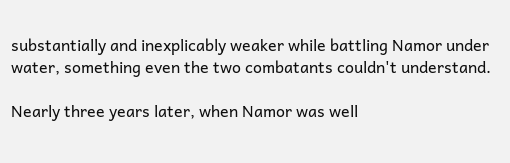substantially and inexplicably weaker while battling Namor under water, something even the two combatants couldn't understand.

Nearly three years later, when Namor was well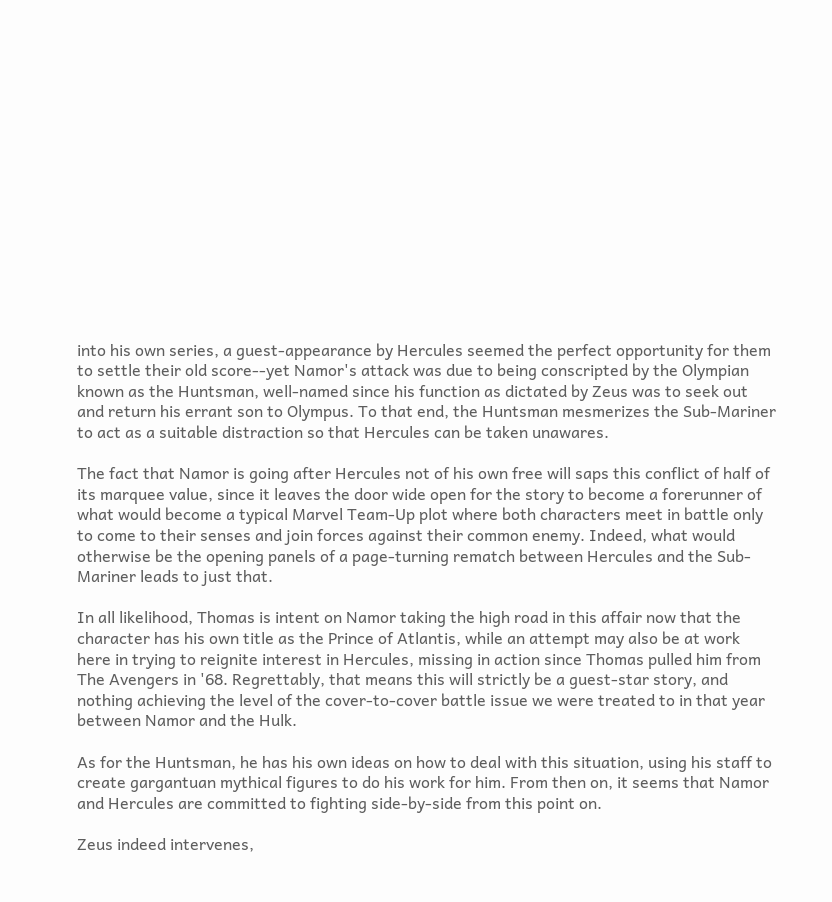into his own series, a guest-appearance by Hercules seemed the perfect opportunity for them to settle their old score--yet Namor's attack was due to being conscripted by the Olympian known as the Huntsman, well-named since his function as dictated by Zeus was to seek out and return his errant son to Olympus. To that end, the Huntsman mesmerizes the Sub-Mariner to act as a suitable distraction so that Hercules can be taken unawares.

The fact that Namor is going after Hercules not of his own free will saps this conflict of half of its marquee value, since it leaves the door wide open for the story to become a forerunner of what would become a typical Marvel Team-Up plot where both characters meet in battle only to come to their senses and join forces against their common enemy. Indeed, what would otherwise be the opening panels of a page-turning rematch between Hercules and the Sub-Mariner leads to just that.

In all likelihood, Thomas is intent on Namor taking the high road in this affair now that the character has his own title as the Prince of Atlantis, while an attempt may also be at work here in trying to reignite interest in Hercules, missing in action since Thomas pulled him from The Avengers in '68. Regrettably, that means this will strictly be a guest-star story, and nothing achieving the level of the cover-to-cover battle issue we were treated to in that year between Namor and the Hulk.

As for the Huntsman, he has his own ideas on how to deal with this situation, using his staff to create gargantuan mythical figures to do his work for him. From then on, it seems that Namor and Hercules are committed to fighting side-by-side from this point on.

Zeus indeed intervenes,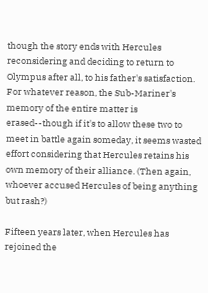though the story ends with Hercules reconsidering and deciding to return to Olympus after all, to his father's satisfaction. For whatever reason, the Sub-Mariner's memory of the entire matter is erased--though if it's to allow these two to meet in battle again someday, it seems wasted effort considering that Hercules retains his own memory of their alliance. (Then again, whoever accused Hercules of being anything but rash?)

Fifteen years later, when Hercules has rejoined the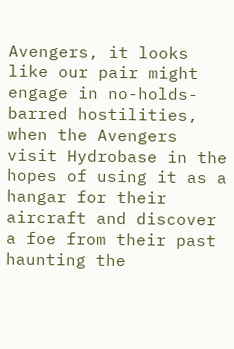Avengers, it looks like our pair might engage in no-holds-barred hostilities, when the Avengers visit Hydrobase in the hopes of using it as a hangar for their aircraft and discover a foe from their past haunting the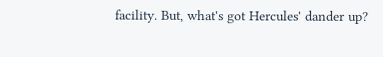facility. But, what's got Hercules' dander up?